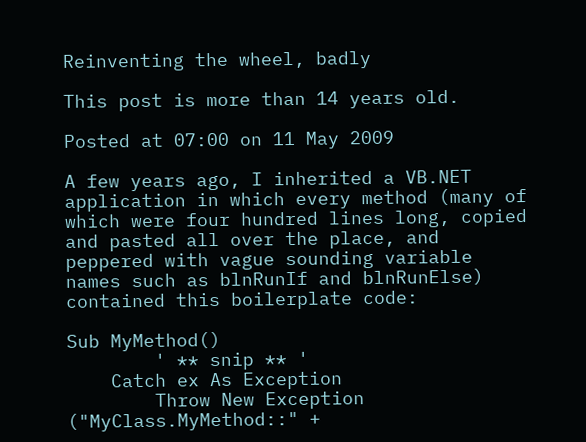Reinventing the wheel, badly

This post is more than 14 years old.

Posted at 07:00 on 11 May 2009

A few years ago, I inherited a VB.NET application in which every method (many of which were four hundred lines long, copied and pasted all over the place, and peppered with vague sounding variable names such as blnRunIf and blnRunElse) contained this boilerplate code:

Sub MyMethod()
        ' ** snip ** '
    Catch ex As Exception
        Throw New Exception ("MyClass.MyMethod::" +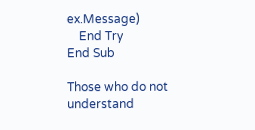ex.Message)
    End Try
End Sub

Those who do not understand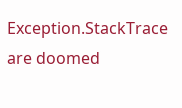Exception.StackTrace are doomed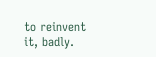to reinvent it, badly.